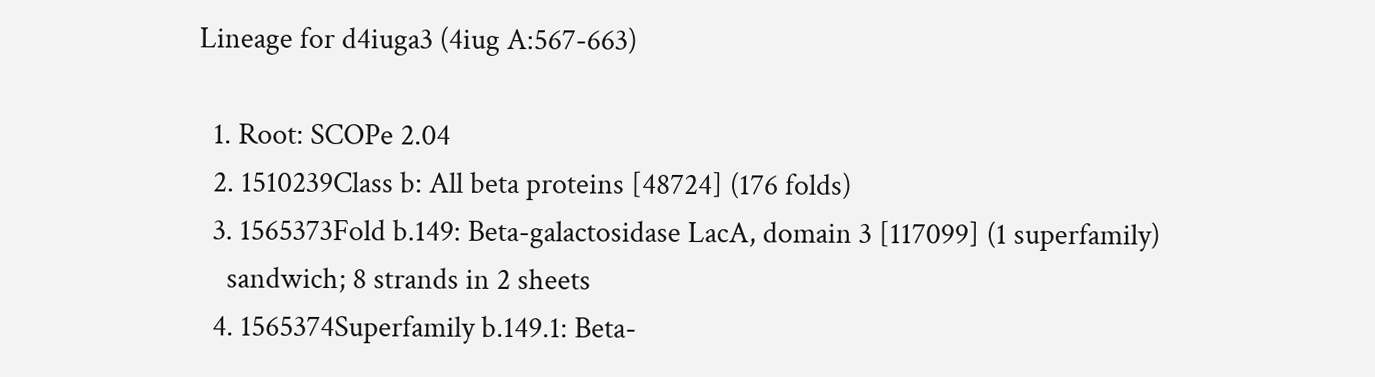Lineage for d4iuga3 (4iug A:567-663)

  1. Root: SCOPe 2.04
  2. 1510239Class b: All beta proteins [48724] (176 folds)
  3. 1565373Fold b.149: Beta-galactosidase LacA, domain 3 [117099] (1 superfamily)
    sandwich; 8 strands in 2 sheets
  4. 1565374Superfamily b.149.1: Beta-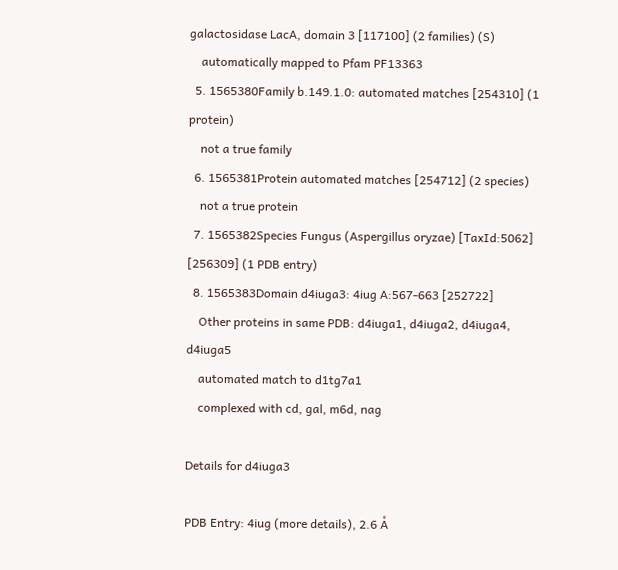galactosidase LacA, domain 3 [117100] (2 families) (S)
    automatically mapped to Pfam PF13363
  5. 1565380Family b.149.1.0: automated matches [254310] (1 protein)
    not a true family
  6. 1565381Protein automated matches [254712] (2 species)
    not a true protein
  7. 1565382Species Fungus (Aspergillus oryzae) [TaxId:5062] [256309] (1 PDB entry)
  8. 1565383Domain d4iuga3: 4iug A:567-663 [252722]
    Other proteins in same PDB: d4iuga1, d4iuga2, d4iuga4, d4iuga5
    automated match to d1tg7a1
    complexed with cd, gal, m6d, nag

Details for d4iuga3

PDB Entry: 4iug (more details), 2.6 Å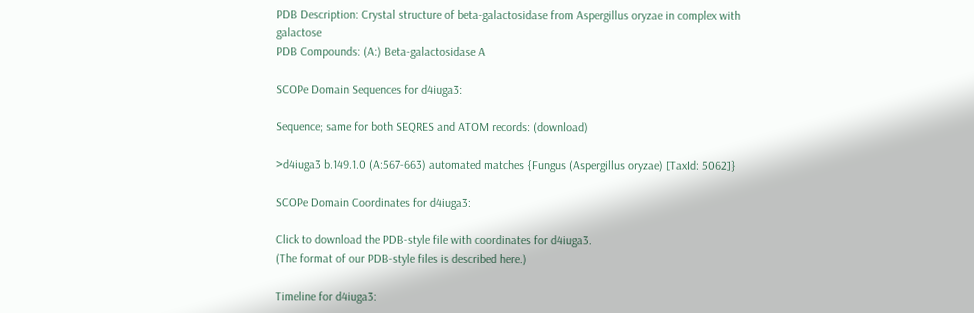PDB Description: Crystal structure of beta-galactosidase from Aspergillus oryzae in complex with galactose
PDB Compounds: (A:) Beta-galactosidase A

SCOPe Domain Sequences for d4iuga3:

Sequence; same for both SEQRES and ATOM records: (download)

>d4iuga3 b.149.1.0 (A:567-663) automated matches {Fungus (Aspergillus oryzae) [TaxId: 5062]}

SCOPe Domain Coordinates for d4iuga3:

Click to download the PDB-style file with coordinates for d4iuga3.
(The format of our PDB-style files is described here.)

Timeline for d4iuga3: